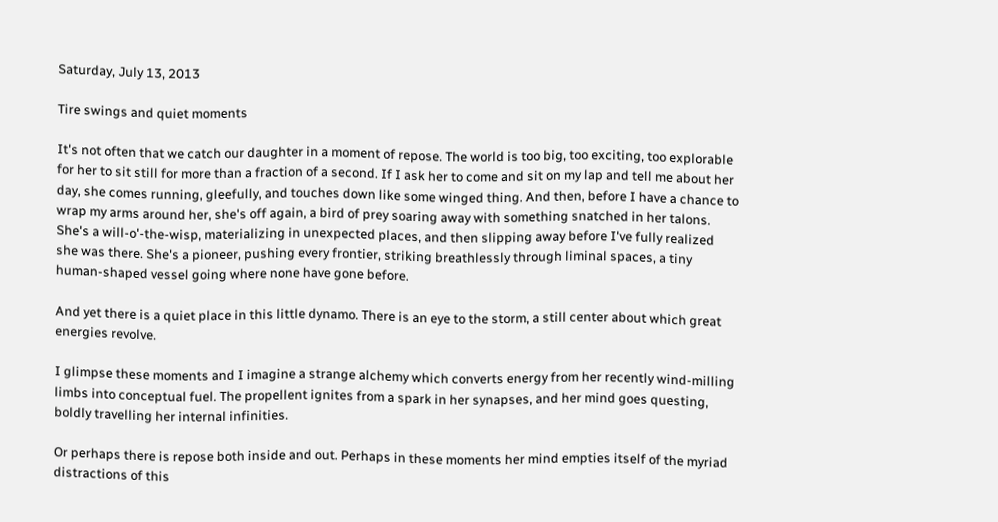Saturday, July 13, 2013

Tire swings and quiet moments

It's not often that we catch our daughter in a moment of repose. The world is too big, too exciting, too explorable for her to sit still for more than a fraction of a second. If I ask her to come and sit on my lap and tell me about her day, she comes running, gleefully, and touches down like some winged thing. And then, before I have a chance to wrap my arms around her, she's off again, a bird of prey soaring away with something snatched in her talons. She's a will-o'-the-wisp, materializing in unexpected places, and then slipping away before I've fully realized she was there. She's a pioneer, pushing every frontier, striking breathlessly through liminal spaces, a tiny human-shaped vessel going where none have gone before.

And yet there is a quiet place in this little dynamo. There is an eye to the storm, a still center about which great energies revolve.

I glimpse these moments and I imagine a strange alchemy which converts energy from her recently wind-milling limbs into conceptual fuel. The propellent ignites from a spark in her synapses, and her mind goes questing, boldly travelling her internal infinities.

Or perhaps there is repose both inside and out. Perhaps in these moments her mind empties itself of the myriad distractions of this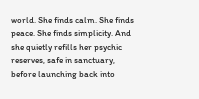world. She finds calm. She finds peace. She finds simplicity. And she quietly refills her psychic reserves, safe in sanctuary, before launching back into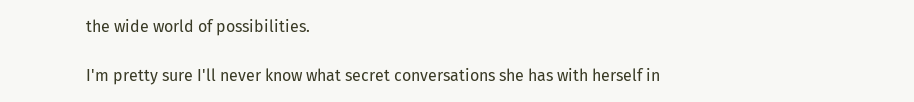the wide world of possibilities.

I'm pretty sure I'll never know what secret conversations she has with herself in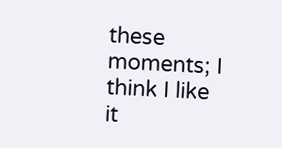these moments; I think I like it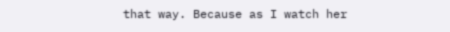that way. Because as I watch her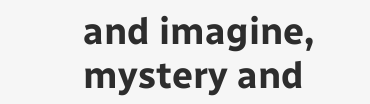and imagine, mystery and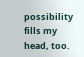possibility fills my head, too.